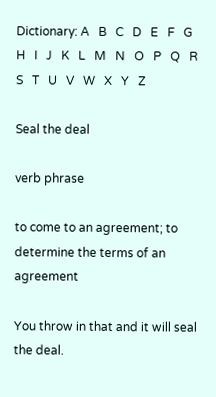Dictionary: A   B   C   D   E   F   G   H   I   J   K   L   M   N   O   P   Q   R   S   T   U   V   W   X   Y   Z

Seal the deal

verb phrase

to come to an agreement; to determine the terms of an agreement

You throw in that and it will seal the deal.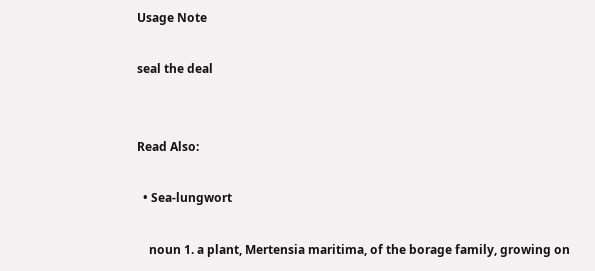Usage Note

seal the deal


Read Also:

  • Sea-lungwort

    noun 1. a plant, Mertensia maritima, of the borage family, growing on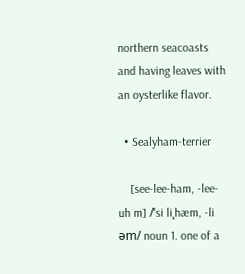northern seacoasts and having leaves with an oysterlike flavor.

  • Sealyham-terrier

    [see-lee-ham, -lee-uh m] /ˈsi liˌhæm, -li əm/ noun 1. one of a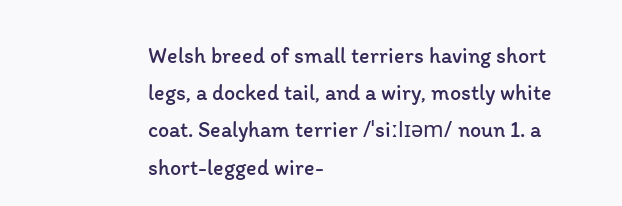Welsh breed of small terriers having short legs, a docked tail, and a wiry, mostly white coat. Sealyham terrier /ˈsiːlɪəm/ noun 1. a short-legged wire-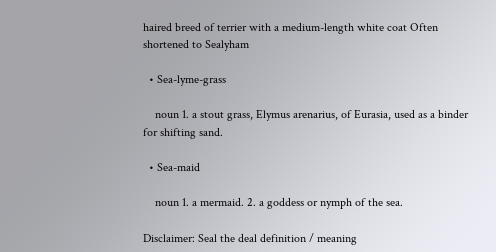haired breed of terrier with a medium-length white coat Often shortened to Sealyham

  • Sea-lyme-grass

    noun 1. a stout grass, Elymus arenarius, of Eurasia, used as a binder for shifting sand.

  • Sea-maid

    noun 1. a mermaid. 2. a goddess or nymph of the sea.

Disclaimer: Seal the deal definition / meaning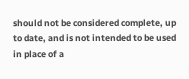should not be considered complete, up to date, and is not intended to be used in place of a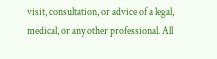visit, consultation, or advice of a legal, medical, or any other professional. All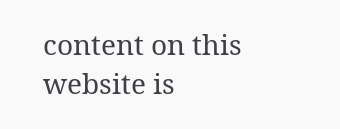content on this website is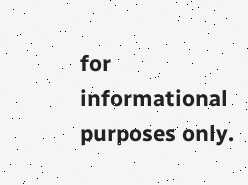for informational purposes only.